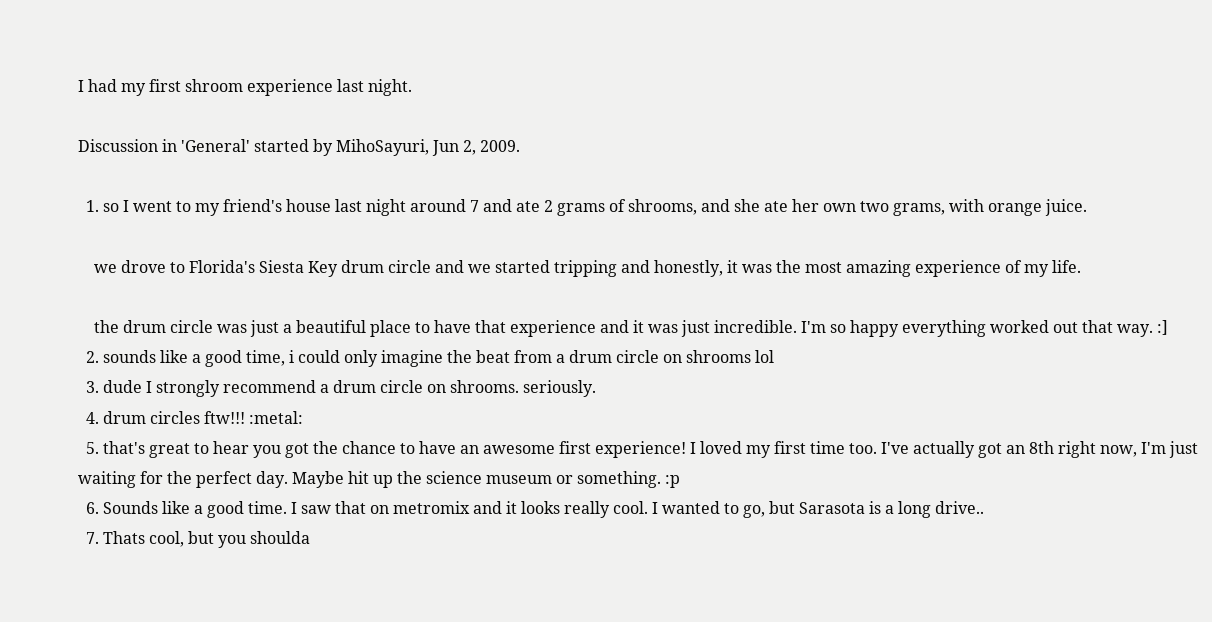I had my first shroom experience last night.

Discussion in 'General' started by MihoSayuri, Jun 2, 2009.

  1. so I went to my friend's house last night around 7 and ate 2 grams of shrooms, and she ate her own two grams, with orange juice.

    we drove to Florida's Siesta Key drum circle and we started tripping and honestly, it was the most amazing experience of my life.

    the drum circle was just a beautiful place to have that experience and it was just incredible. I'm so happy everything worked out that way. :]
  2. sounds like a good time, i could only imagine the beat from a drum circle on shrooms lol
  3. dude I strongly recommend a drum circle on shrooms. seriously.
  4. drum circles ftw!!! :metal:
  5. that's great to hear you got the chance to have an awesome first experience! I loved my first time too. I've actually got an 8th right now, I'm just waiting for the perfect day. Maybe hit up the science museum or something. :p
  6. Sounds like a good time. I saw that on metromix and it looks really cool. I wanted to go, but Sarasota is a long drive..
  7. Thats cool, but you shoulda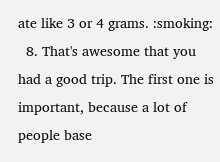ate like 3 or 4 grams. :smoking:
  8. That's awesome that you had a good trip. The first one is important, because a lot of people base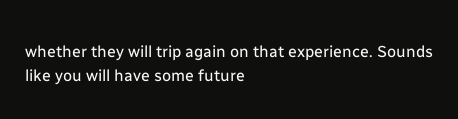whether they will trip again on that experience. Sounds like you will have some future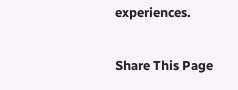experiences.

Share This Page